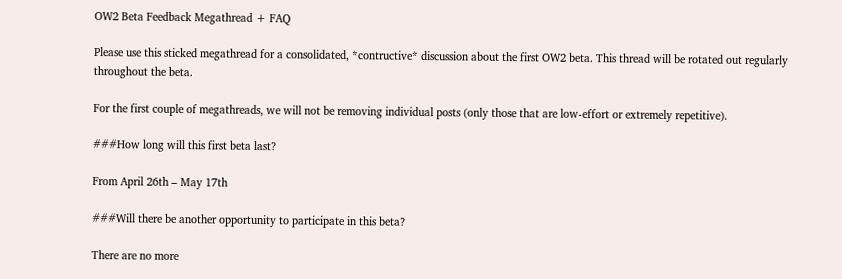OW2 Beta Feedback Megathread + FAQ

Please use this sticked megathread for a consolidated, *contructive* discussion about the first OW2 beta. This thread will be rotated out regularly throughout the beta.

For the first couple of megathreads, we will not be removing individual posts (only those that are low-effort or extremely repetitive).

###How long will this first beta last?

From April 26th – May 17th

###Will there be another opportunity to participate in this beta?

There are no more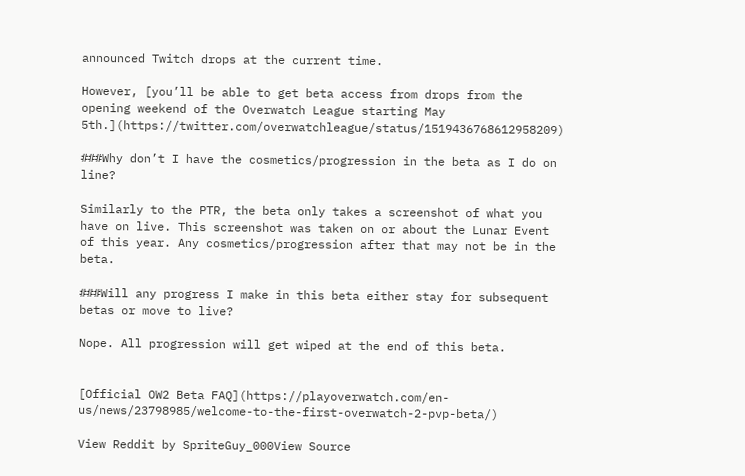announced Twitch drops at the current time.

However, [you’ll be able to get beta access from drops from the opening weekend of the Overwatch League starting May 5th.](https://twitter.com/overwatchleague/status/1519436768612958209)

###Why don’t I have the cosmetics/progression in the beta as I do on line?

Similarly to the PTR, the beta only takes a screenshot of what you have on live. This screenshot was taken on or about the Lunar Event of this year. Any cosmetics/progression after that may not be in the beta.

###Will any progress I make in this beta either stay for subsequent betas or move to live?

Nope. All progression will get wiped at the end of this beta.


[Official OW2 Beta FAQ](https://playoverwatch.com/en-us/news/23798985/welcome-to-the-first-overwatch-2-pvp-beta/)

View Reddit by SpriteGuy_000View Source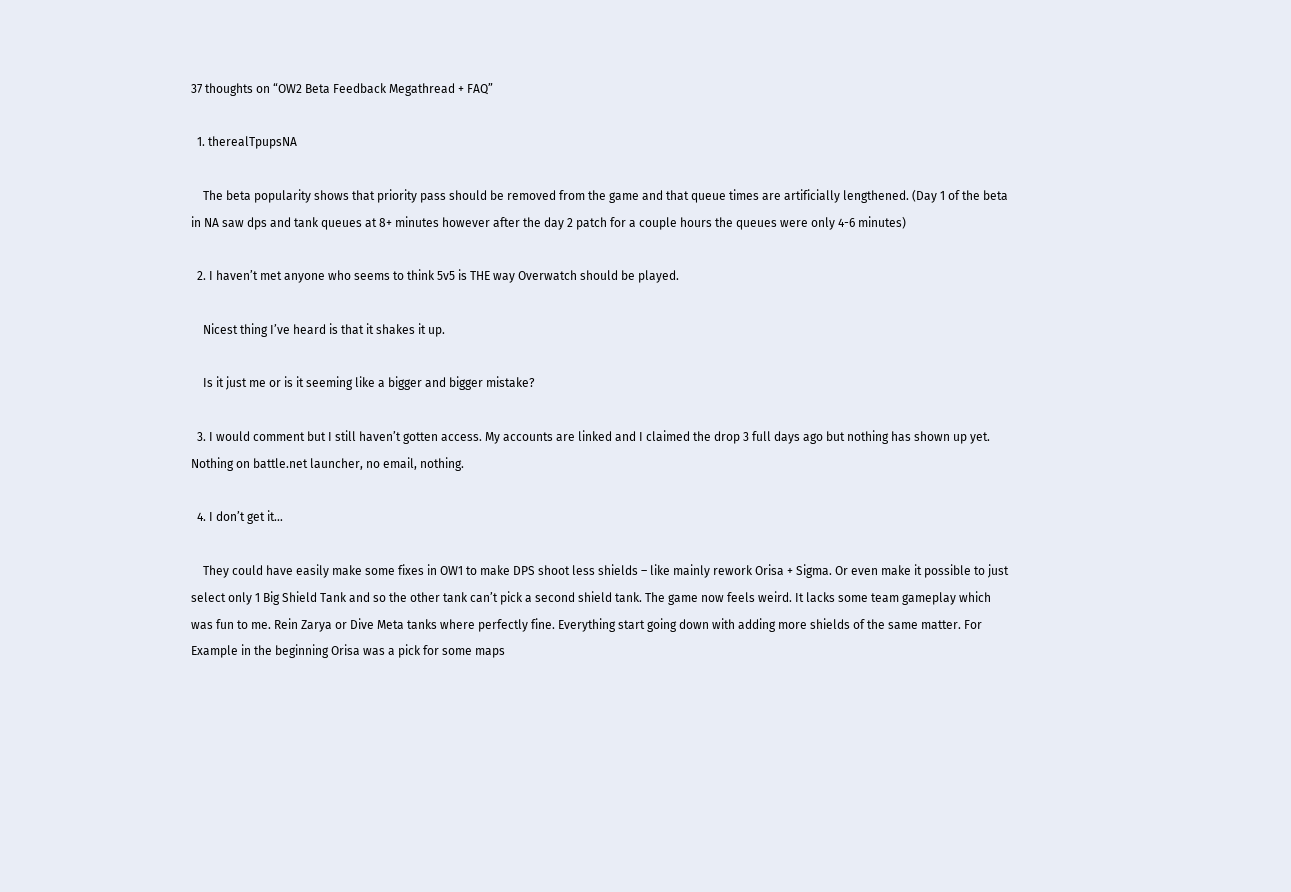37 thoughts on “OW2 Beta Feedback Megathread + FAQ”

  1. therealTpupsNA

    The beta popularity shows that priority pass should be removed from the game and that queue times are artificially lengthened. (Day 1 of the beta in NA saw dps and tank queues at 8+ minutes however after the day 2 patch for a couple hours the queues were only 4-6 minutes)

  2. I haven’t met anyone who seems to think 5v5 is THE way Overwatch should be played.

    Nicest thing I’ve heard is that it shakes it up.

    Is it just me or is it seeming like a bigger and bigger mistake?

  3. I would comment but I still haven’t gotten access. My accounts are linked and I claimed the drop 3 full days ago but nothing has shown up yet. Nothing on battle.net launcher, no email, nothing.

  4. I don’t get it…

    They could have easily make some fixes in OW1 to make DPS shoot less shields – like mainly rework Orisa + Sigma. Or even make it possible to just select only 1 Big Shield Tank and so the other tank can’t pick a second shield tank. The game now feels weird. It lacks some team gameplay which was fun to me. Rein Zarya or Dive Meta tanks where perfectly fine. Everything start going down with adding more shields of the same matter. For Example in the beginning Orisa was a pick for some maps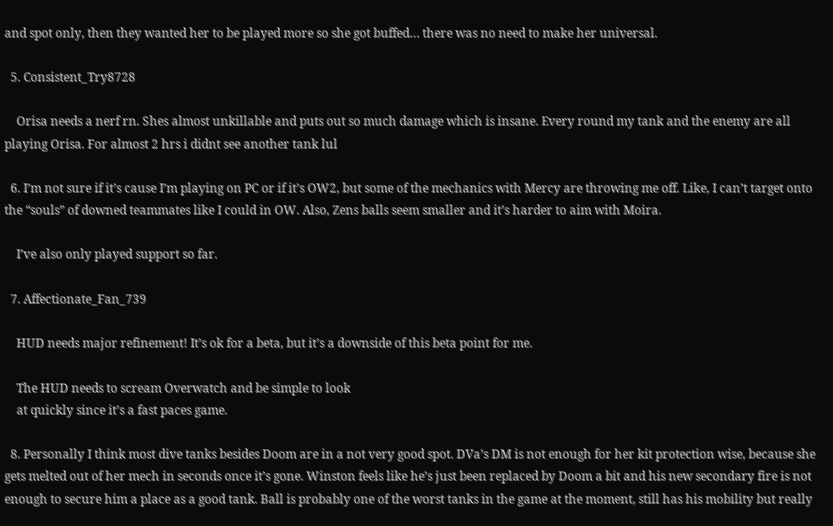and spot only, then they wanted her to be played more so she got buffed… there was no need to make her universal.

  5. Consistent_Try8728

    Orisa needs a nerf rn. Shes almost unkillable and puts out so much damage which is insane. Every round my tank and the enemy are all playing Orisa. For almost 2 hrs i didnt see another tank lul

  6. I’m not sure if it’s cause I’m playing on PC or if it’s OW2, but some of the mechanics with Mercy are throwing me off. Like, I can’t target onto the “souls” of downed teammates like I could in OW. Also, Zens balls seem smaller and it’s harder to aim with Moira.

    I’ve also only played support so far.

  7. Affectionate_Fan_739

    HUD needs major refinement! It’s ok for a beta, but it’s a downside of this beta point for me.

    The HUD needs to scream Overwatch and be simple to look
    at quickly since it’s a fast paces game.

  8. Personally I think most dive tanks besides Doom are in a not very good spot. DVa’s DM is not enough for her kit protection wise, because she gets melted out of her mech in seconds once it’s gone. Winston feels like he’s just been replaced by Doom a bit and his new secondary fire is not enough to secure him a place as a good tank. Ball is probably one of the worst tanks in the game at the moment, still has his mobility but really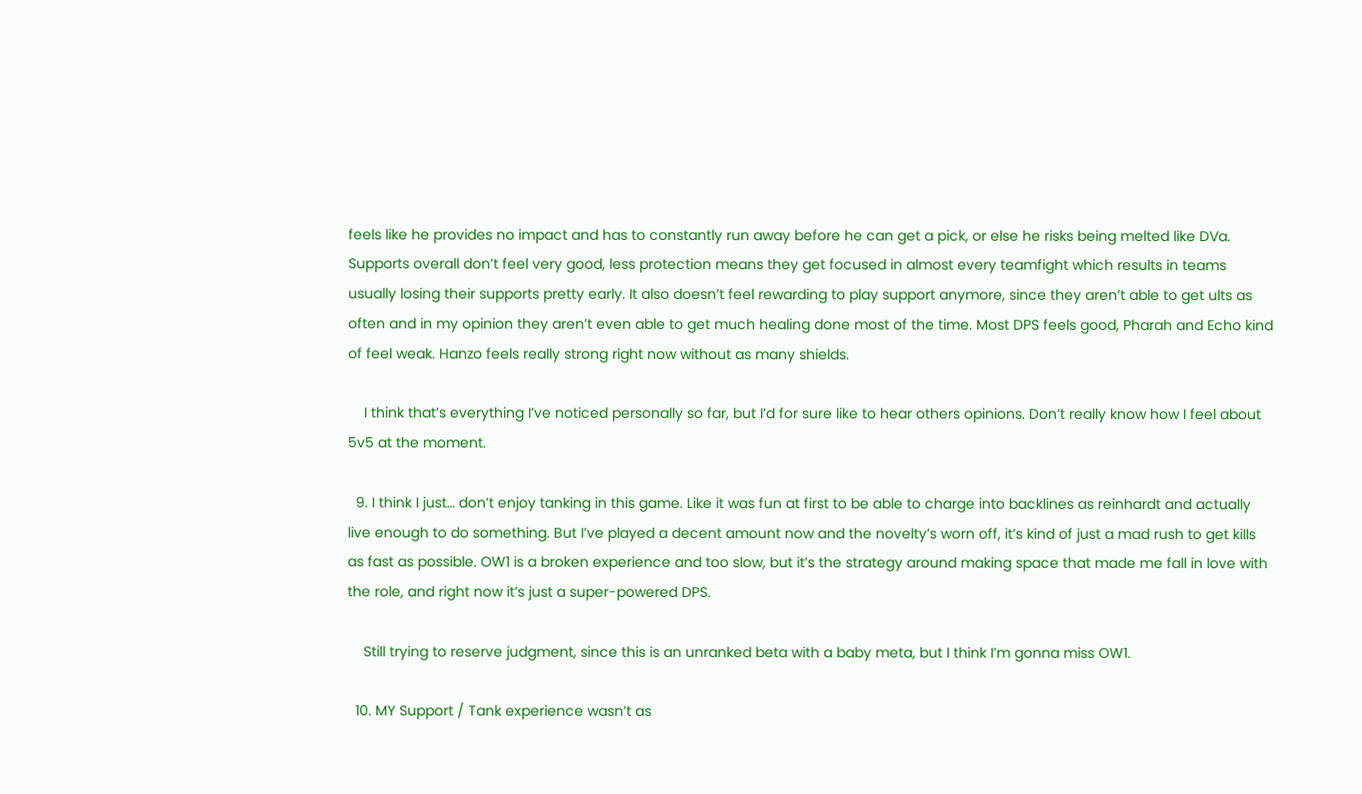feels like he provides no impact and has to constantly run away before he can get a pick, or else he risks being melted like DVa. Supports overall don’t feel very good, less protection means they get focused in almost every teamfight which results in teams usually losing their supports pretty early. It also doesn’t feel rewarding to play support anymore, since they aren’t able to get ults as often and in my opinion they aren’t even able to get much healing done most of the time. Most DPS feels good, Pharah and Echo kind of feel weak. Hanzo feels really strong right now without as many shields.

    I think that’s everything I’ve noticed personally so far, but I’d for sure like to hear others opinions. Don’t really know how I feel about 5v5 at the moment.

  9. I think I just… don’t enjoy tanking in this game. Like it was fun at first to be able to charge into backlines as reinhardt and actually live enough to do something. But I’ve played a decent amount now and the novelty’s worn off, it’s kind of just a mad rush to get kills as fast as possible. OW1 is a broken experience and too slow, but it’s the strategy around making space that made me fall in love with the role, and right now it’s just a super-powered DPS.

    Still trying to reserve judgment, since this is an unranked beta with a baby meta, but I think I’m gonna miss OW1.

  10. MY Support / Tank experience wasn’t as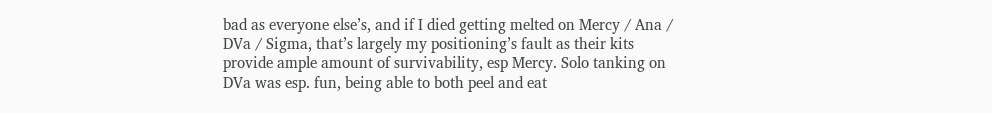bad as everyone else’s, and if I died getting melted on Mercy / Ana / DVa / Sigma, that’s largely my positioning’s fault as their kits provide ample amount of survivability, esp Mercy. Solo tanking on DVa was esp. fun, being able to both peel and eat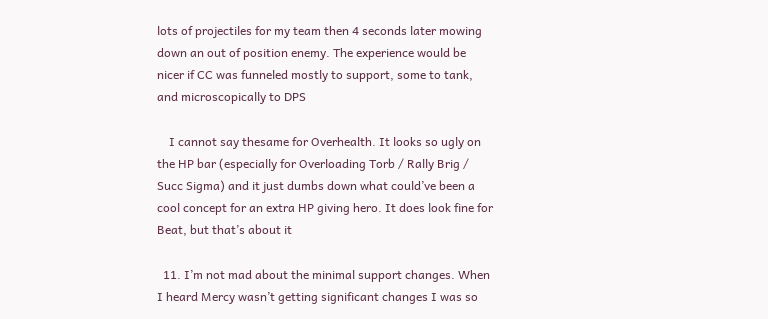lots of projectiles for my team then 4 seconds later mowing down an out of position enemy. The experience would be nicer if CC was funneled mostly to support, some to tank, and microscopically to DPS

    I cannot say thesame for Overhealth. It looks so ugly on the HP bar (especially for Overloading Torb / Rally Brig / Succ Sigma) and it just dumbs down what could’ve been a cool concept for an extra HP giving hero. It does look fine for Beat, but that’s about it

  11. I’m not mad about the minimal support changes. When I heard Mercy wasn’t getting significant changes I was so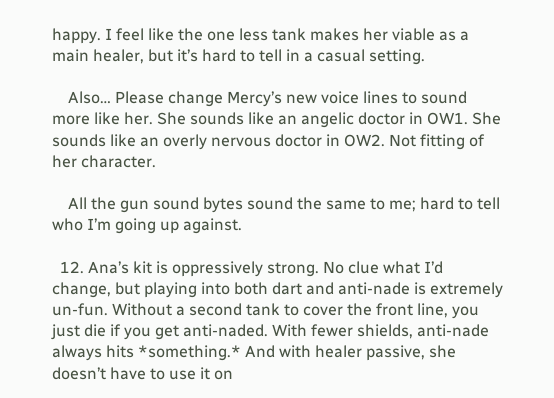happy. I feel like the one less tank makes her viable as a main healer, but it’s hard to tell in a casual setting.

    Also… Please change Mercy’s new voice lines to sound more like her. She sounds like an angelic doctor in OW1. She sounds like an overly nervous doctor in OW2. Not fitting of her character.

    All the gun sound bytes sound the same to me; hard to tell who I’m going up against.

  12. Ana’s kit is oppressively strong. No clue what I’d change, but playing into both dart and anti-nade is extremely un-fun. Without a second tank to cover the front line, you just die if you get anti-naded. With fewer shields, anti-nade always hits *something.* And with healer passive, she doesn’t have to use it on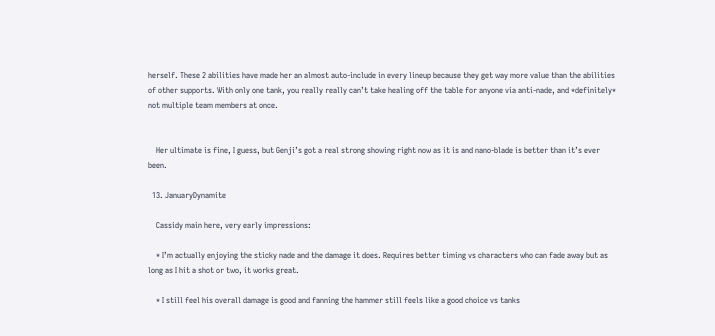herself. These 2 abilities have made her an almost auto-include in every lineup because they get way more value than the abilities of other supports. With only one tank, you really really can’t take healing off the table for anyone via anti-nade, and *definitely* not multiple team members at once.


    Her ultimate is fine, I guess, but Genji’s got a real strong showing right now as it is and nano-blade is better than it’s ever been.

  13. JanuaryDynamite

    Cassidy main here, very early impressions:

    * I’m actually enjoying the sticky nade and the damage it does. Requires better timing vs characters who can fade away but as long as I hit a shot or two, it works great.

    * I still feel his overall damage is good and fanning the hammer still feels like a good choice vs tanks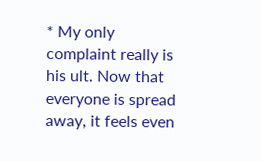* My only complaint really is his ult. Now that everyone is spread away, it feels even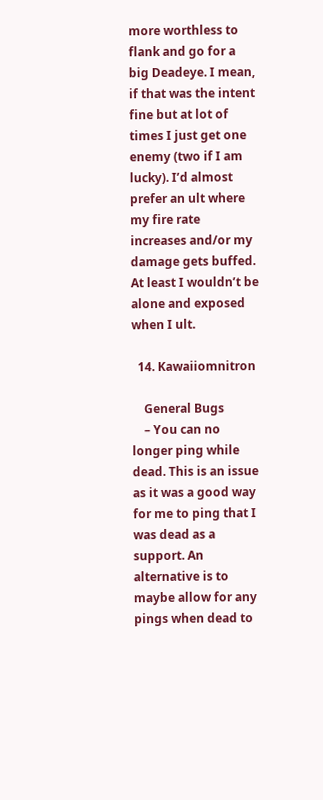more worthless to flank and go for a big Deadeye. I mean, if that was the intent fine but at lot of times I just get one enemy (two if I am lucky). I’d almost prefer an ult where my fire rate increases and/or my damage gets buffed. At least I wouldn’t be alone and exposed when I ult.

  14. Kawaiiomnitron

    General Bugs
    – You can no longer ping while dead. This is an issue as it was a good way for me to ping that I was dead as a support. An alternative is to maybe allow for any pings when dead to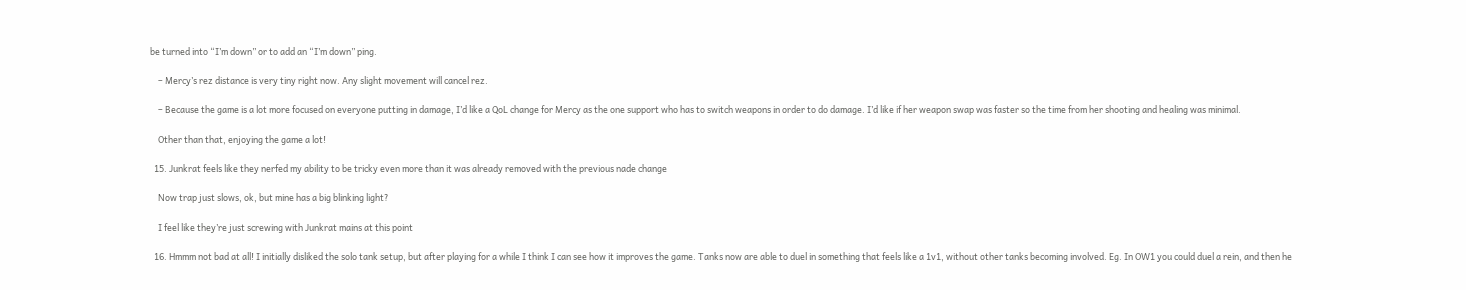be turned into “I’m down” or to add an “I’m down” ping.

    – Mercy’s rez distance is very tiny right now. Any slight movement will cancel rez.

    – Because the game is a lot more focused on everyone putting in damage, I’d like a QoL change for Mercy as the one support who has to switch weapons in order to do damage. I’d like if her weapon swap was faster so the time from her shooting and healing was minimal.

    Other than that, enjoying the game a lot!

  15. Junkrat feels like they nerfed my ability to be tricky even more than it was already removed with the previous nade change

    Now trap just slows, ok, but mine has a big blinking light?

    I feel like they’re just screwing with Junkrat mains at this point

  16. Hmmm not bad at all! I initially disliked the solo tank setup, but after playing for a while I think I can see how it improves the game. Tanks now are able to duel in something that feels like a 1v1, without other tanks becoming involved. Eg. In OW1 you could duel a rein, and then he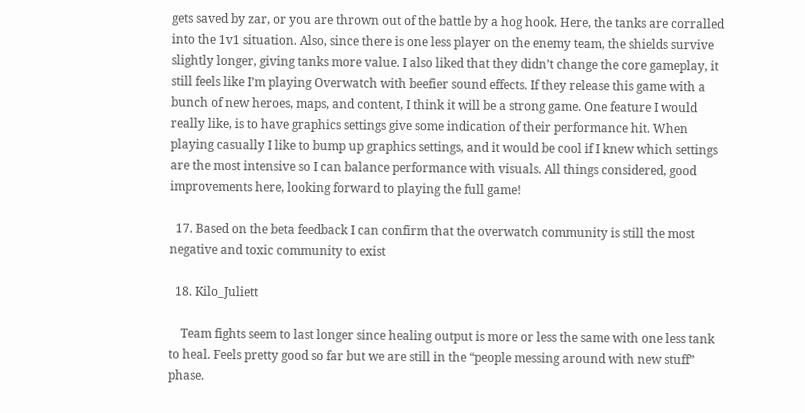gets saved by zar, or you are thrown out of the battle by a hog hook. Here, the tanks are corralled into the 1v1 situation. Also, since there is one less player on the enemy team, the shields survive slightly longer, giving tanks more value. I also liked that they didn’t change the core gameplay, it still feels like I’m playing Overwatch with beefier sound effects. If they release this game with a bunch of new heroes, maps, and content, I think it will be a strong game. One feature I would really like, is to have graphics settings give some indication of their performance hit. When playing casually I like to bump up graphics settings, and it would be cool if I knew which settings are the most intensive so I can balance performance with visuals. All things considered, good improvements here, looking forward to playing the full game!

  17. Based on the beta feedback I can confirm that the overwatch community is still the most negative and toxic community to exist

  18. Kilo_Juliett

    Team fights seem to last longer since healing output is more or less the same with one less tank to heal. Feels pretty good so far but we are still in the “people messing around with new stuff” phase.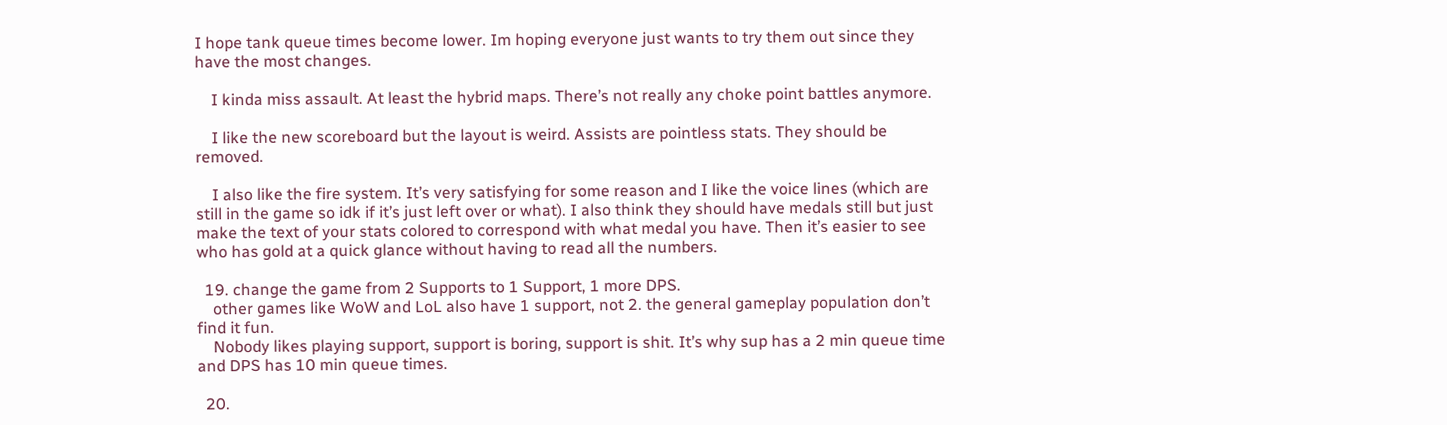I hope tank queue times become lower. Im hoping everyone just wants to try them out since they have the most changes.

    I kinda miss assault. At least the hybrid maps. There’s not really any choke point battles anymore.

    I like the new scoreboard but the layout is weird. Assists are pointless stats. They should be removed.

    I also like the fire system. It’s very satisfying for some reason and I like the voice lines (which are still in the game so idk if it’s just left over or what). I also think they should have medals still but just make the text of your stats colored to correspond with what medal you have. Then it’s easier to see who has gold at a quick glance without having to read all the numbers.

  19. change the game from 2 Supports to 1 Support, 1 more DPS.
    other games like WoW and LoL also have 1 support, not 2. the general gameplay population don’t find it fun.
    Nobody likes playing support, support is boring, support is shit. It’s why sup has a 2 min queue time and DPS has 10 min queue times.

  20.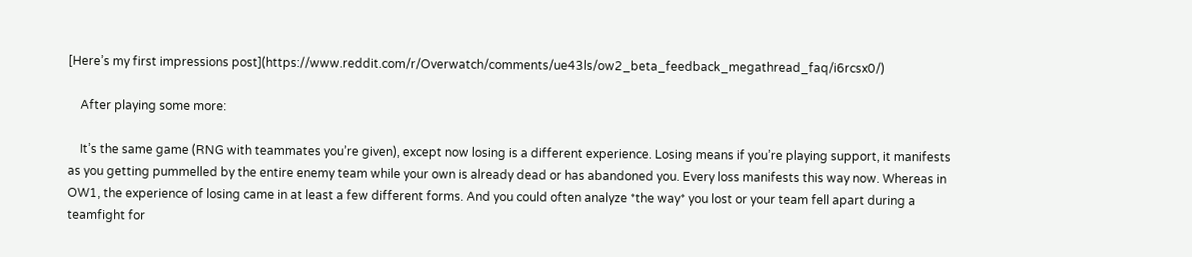[Here’s my first impressions post](https://www.reddit.com/r/Overwatch/comments/ue43ls/ow2_beta_feedback_megathread_faq/i6rcsx0/)

    After playing some more:

    It’s the same game (RNG with teammates you’re given), except now losing is a different experience. Losing means if you’re playing support, it manifests as you getting pummelled by the entire enemy team while your own is already dead or has abandoned you. Every loss manifests this way now. Whereas in OW1, the experience of losing came in at least a few different forms. And you could often analyze *the way* you lost or your team fell apart during a teamfight for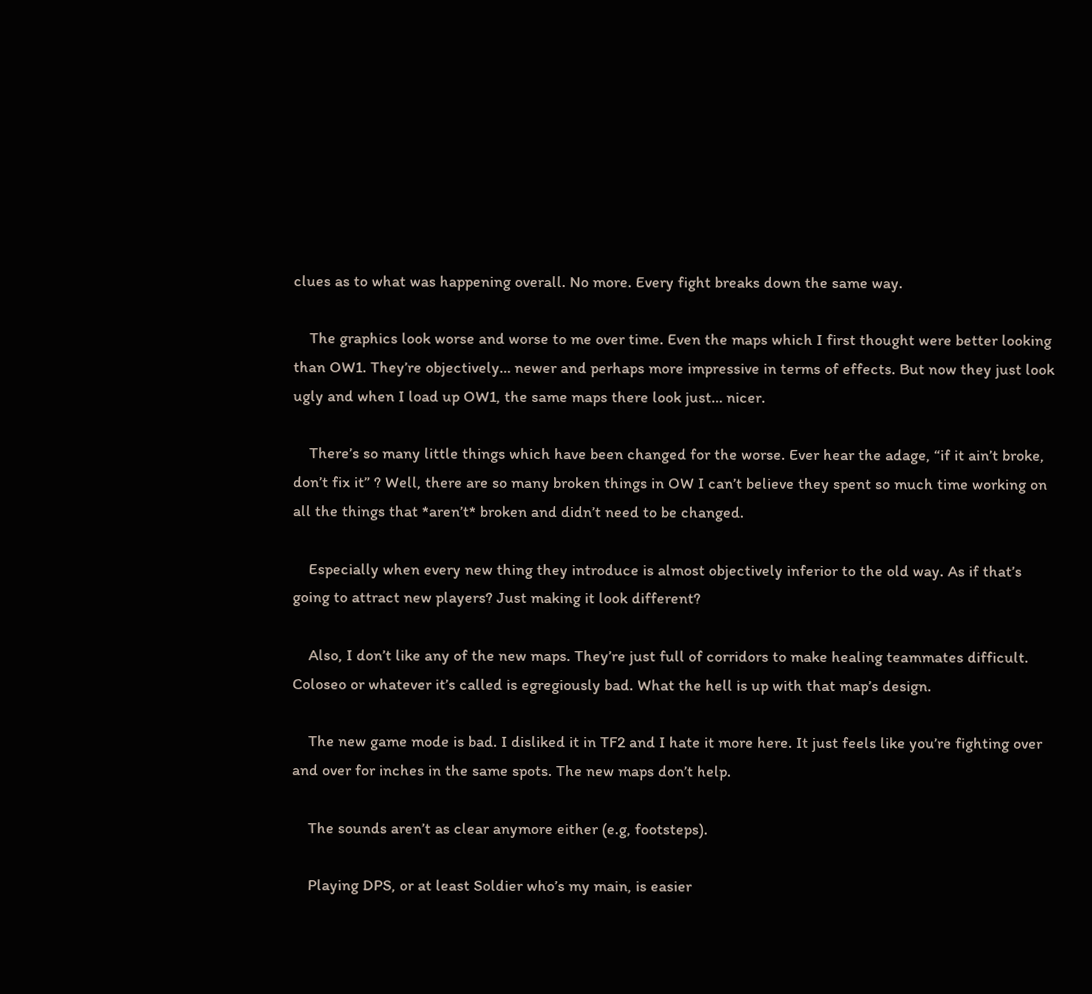clues as to what was happening overall. No more. Every fight breaks down the same way.

    The graphics look worse and worse to me over time. Even the maps which I first thought were better looking than OW1. They’re objectively… newer and perhaps more impressive in terms of effects. But now they just look ugly and when I load up OW1, the same maps there look just… nicer.

    There’s so many little things which have been changed for the worse. Ever hear the adage, “if it ain’t broke, don’t fix it” ? Well, there are so many broken things in OW I can’t believe they spent so much time working on all the things that *aren’t* broken and didn’t need to be changed.

    Especially when every new thing they introduce is almost objectively inferior to the old way. As if that’s going to attract new players? Just making it look different?

    Also, I don’t like any of the new maps. They’re just full of corridors to make healing teammates difficult. Coloseo or whatever it’s called is egregiously bad. What the hell is up with that map’s design.

    The new game mode is bad. I disliked it in TF2 and I hate it more here. It just feels like you’re fighting over and over for inches in the same spots. The new maps don’t help.

    The sounds aren’t as clear anymore either (e.g, footsteps).

    Playing DPS, or at least Soldier who’s my main, is easier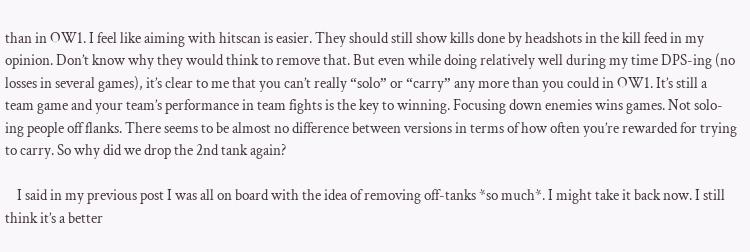than in OW1. I feel like aiming with hitscan is easier. They should still show kills done by headshots in the kill feed in my opinion. Don’t know why they would think to remove that. But even while doing relatively well during my time DPS-ing (no losses in several games), it’s clear to me that you can’t really “solo” or “carry” any more than you could in OW1. It’s still a team game and your team’s performance in team fights is the key to winning. Focusing down enemies wins games. Not solo-ing people off flanks. There seems to be almost no difference between versions in terms of how often you’re rewarded for trying to carry. So why did we drop the 2nd tank again?

    I said in my previous post I was all on board with the idea of removing off-tanks *so much*. I might take it back now. I still think it’s a better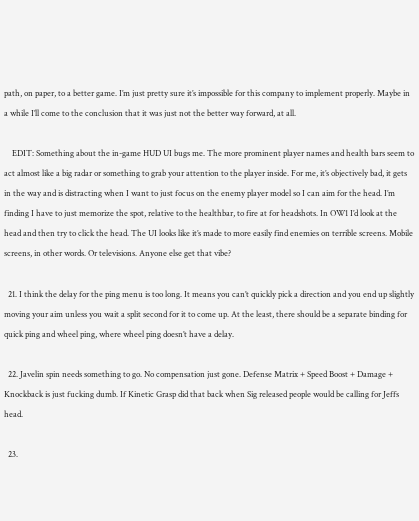path, on paper, to a better game. I’m just pretty sure it’s impossible for this company to implement properly. Maybe in a while I’ll come to the conclusion that it was just not the better way forward, at all.

    EDIT: Something about the in-game HUD UI bugs me. The more prominent player names and health bars seem to act almost like a big radar or something to grab your attention to the player inside. For me, it’s objectively bad, it gets in the way and is distracting when I want to just focus on the enemy player model so I can aim for the head. I’m finding I have to just memorize the spot, relative to the healthbar, to fire at for headshots. In OW1 I’d look at the head and then try to click the head. The UI looks like it’s made to more easily find enemies on terrible screens. Mobile screens, in other words. Or televisions. Anyone else get that vibe?

  21. I think the delay for the ping menu is too long. It means you can’t quickly pick a direction and you end up slightly moving your aim unless you wait a split second for it to come up. At the least, there should be a separate binding for quick ping and wheel ping, where wheel ping doesn’t have a delay.

  22. Javelin spin needs something to go. No compensation just gone. Defense Matrix + Speed Boost + Damage + Knockback is just fucking dumb. If Kinetic Grasp did that back when Sig released people would be calling for Jeffs head.

  23.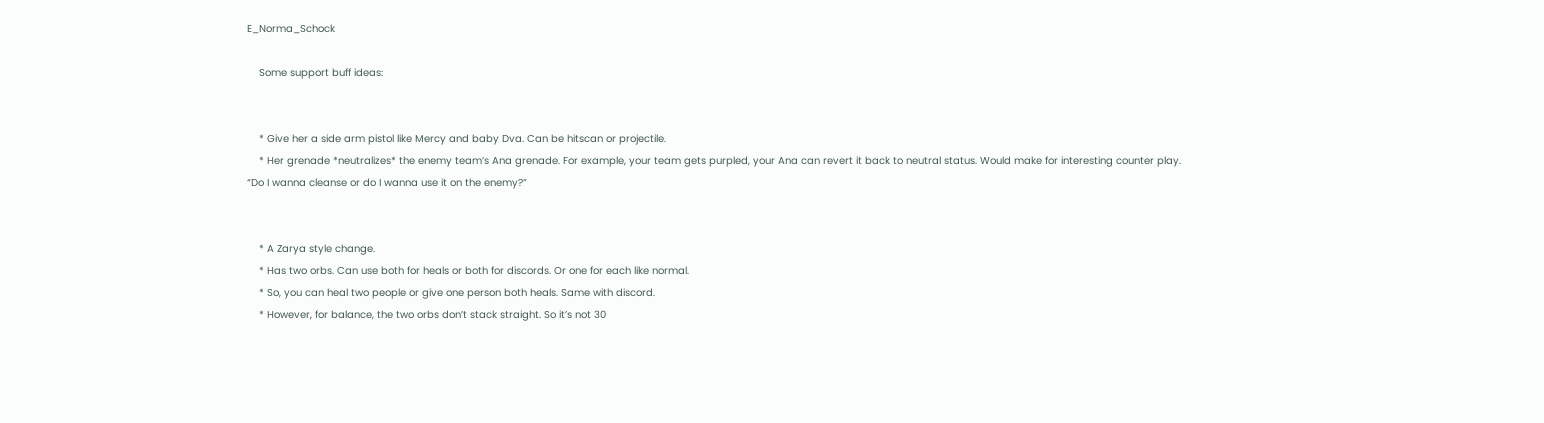E_Norma_Schock

    Some support buff ideas:


    * Give her a side arm pistol like Mercy and baby Dva. Can be hitscan or projectile.
    * Her grenade *neutralizes* the enemy team’s Ana grenade. For example, your team gets purpled, your Ana can revert it back to neutral status. Would make for interesting counter play. “Do I wanna cleanse or do I wanna use it on the enemy?”


    * A Zarya style change.
    * Has two orbs. Can use both for heals or both for discords. Or one for each like normal.
    * So, you can heal two people or give one person both heals. Same with discord.
    * However, for balance, the two orbs don’t stack straight. So it’s not 30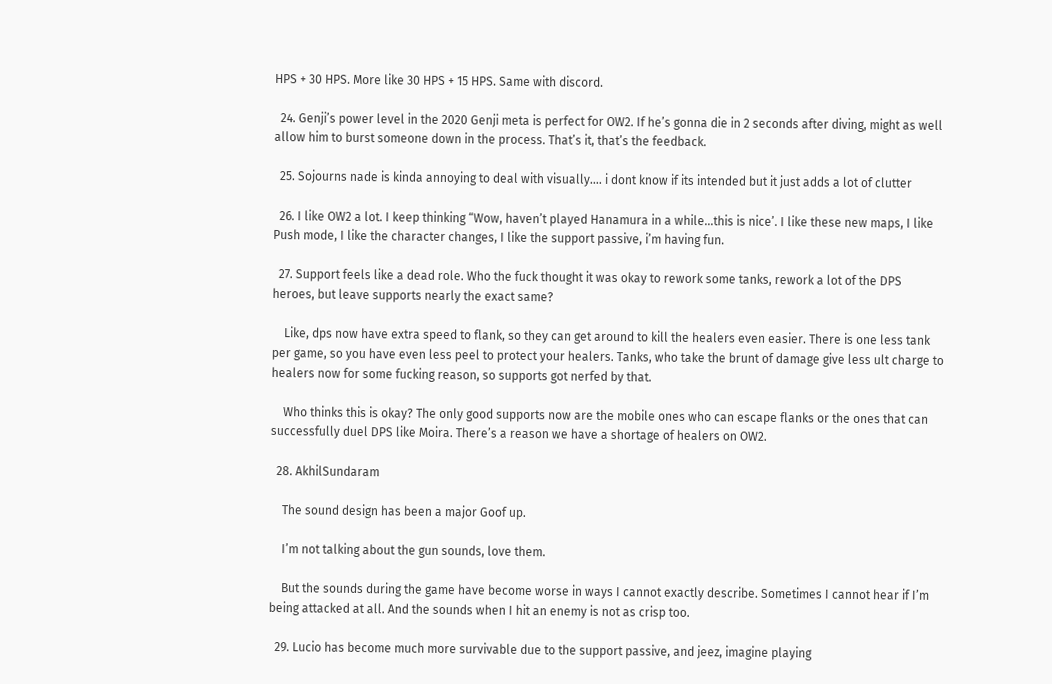HPS + 30 HPS. More like 30 HPS + 15 HPS. Same with discord.

  24. Genji’s power level in the 2020 Genji meta is perfect for OW2. If he’s gonna die in 2 seconds after diving, might as well allow him to burst someone down in the process. That’s it, that’s the feedback.

  25. Sojourns nade is kinda annoying to deal with visually…. i dont know if its intended but it just adds a lot of clutter

  26. I like OW2 a lot. I keep thinking “Wow, haven’t played Hanamura in a while…this is nice’. I like these new maps, I like Push mode, I like the character changes, I like the support passive, i’m having fun.

  27. Support feels like a dead role. Who the fuck thought it was okay to rework some tanks, rework a lot of the DPS heroes, but leave supports nearly the exact same?

    Like, dps now have extra speed to flank, so they can get around to kill the healers even easier. There is one less tank per game, so you have even less peel to protect your healers. Tanks, who take the brunt of damage give less ult charge to healers now for some fucking reason, so supports got nerfed by that.

    Who thinks this is okay? The only good supports now are the mobile ones who can escape flanks or the ones that can successfully duel DPS like Moira. There’s a reason we have a shortage of healers on OW2.

  28. AkhilSundaram

    The sound design has been a major Goof up.

    I’m not talking about the gun sounds, love them.

    But the sounds during the game have become worse in ways I cannot exactly describe. Sometimes I cannot hear if I’m being attacked at all. And the sounds when I hit an enemy is not as crisp too.

  29. Lucio has become much more survivable due to the support passive, and jeez, imagine playing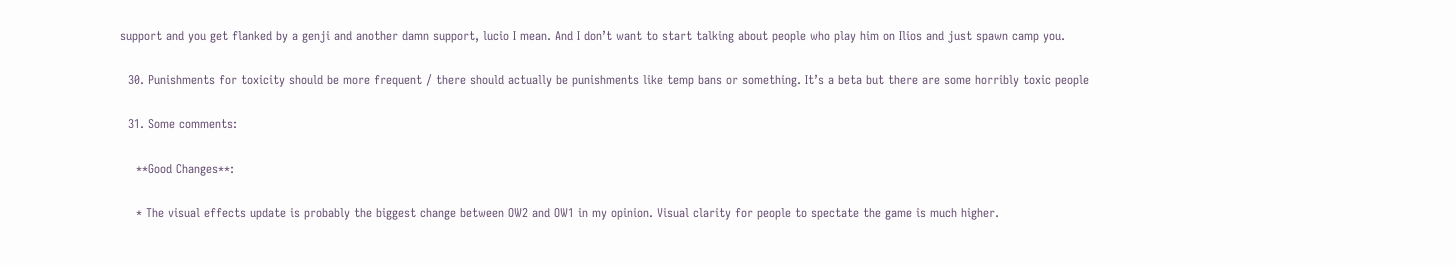support and you get flanked by a genji and another damn support, lucio I mean. And I don’t want to start talking about people who play him on Ilios and just spawn camp you.

  30. Punishments for toxicity should be more frequent / there should actually be punishments like temp bans or something. It’s a beta but there are some horribly toxic people

  31. Some comments:

    **Good Changes**:

    * The visual effects update is probably the biggest change between OW2 and OW1 in my opinion. Visual clarity for people to spectate the game is much higher.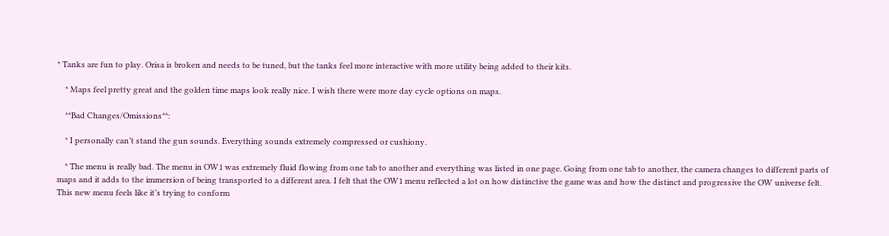* Tanks are fun to play. Orisa is broken and needs to be tuned, but the tanks feel more interactive with more utility being added to their kits.

    * Maps feel pretty great and the golden time maps look really nice. I wish there were more day cycle options on maps.

    **Bad Changes/Omissions**:

    * I personally can’t stand the gun sounds. Everything sounds extremely compressed or cushiony.

    * The menu is really bad. The menu in OW1 was extremely fluid flowing from one tab to another and everything was listed in one page. Going from one tab to another, the camera changes to different parts of maps and it adds to the immersion of being transported to a different area. I felt that the OW1 menu reflected a lot on how distinctive the game was and how the distinct and progressive the OW universe felt. This new menu feels like it’s trying to conform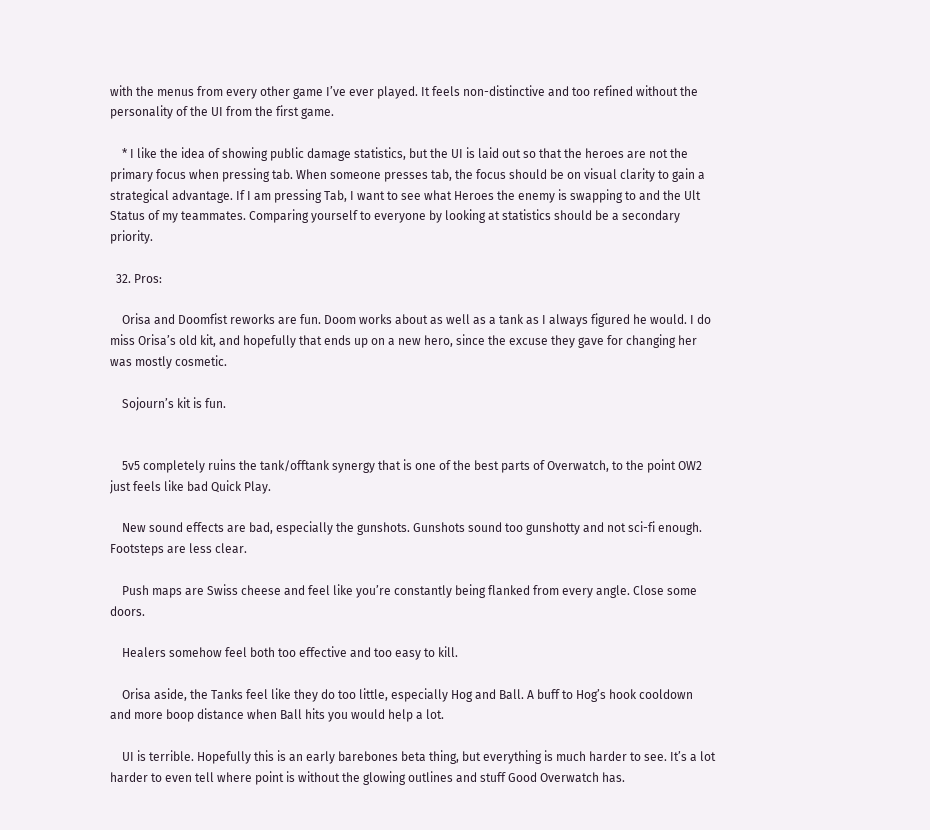with the menus from every other game I’ve ever played. It feels non-distinctive and too refined without the personality of the UI from the first game.

    * I like the idea of showing public damage statistics, but the UI is laid out so that the heroes are not the primary focus when pressing tab. When someone presses tab, the focus should be on visual clarity to gain a strategical advantage. If I am pressing Tab, I want to see what Heroes the enemy is swapping to and the Ult Status of my teammates. Comparing yourself to everyone by looking at statistics should be a secondary priority.

  32. Pros:

    Orisa and Doomfist reworks are fun. Doom works about as well as a tank as I always figured he would. I do miss Orisa’s old kit, and hopefully that ends up on a new hero, since the excuse they gave for changing her was mostly cosmetic.

    Sojourn’s kit is fun.


    5v5 completely ruins the tank/offtank synergy that is one of the best parts of Overwatch, to the point OW2 just feels like bad Quick Play.

    New sound effects are bad, especially the gunshots. Gunshots sound too gunshotty and not sci-fi enough. Footsteps are less clear.

    Push maps are Swiss cheese and feel like you’re constantly being flanked from every angle. Close some doors.

    Healers somehow feel both too effective and too easy to kill.

    Orisa aside, the Tanks feel like they do too little, especially Hog and Ball. A buff to Hog’s hook cooldown and more boop distance when Ball hits you would help a lot.

    UI is terrible. Hopefully this is an early barebones beta thing, but everything is much harder to see. It’s a lot harder to even tell where point is without the glowing outlines and stuff Good Overwatch has.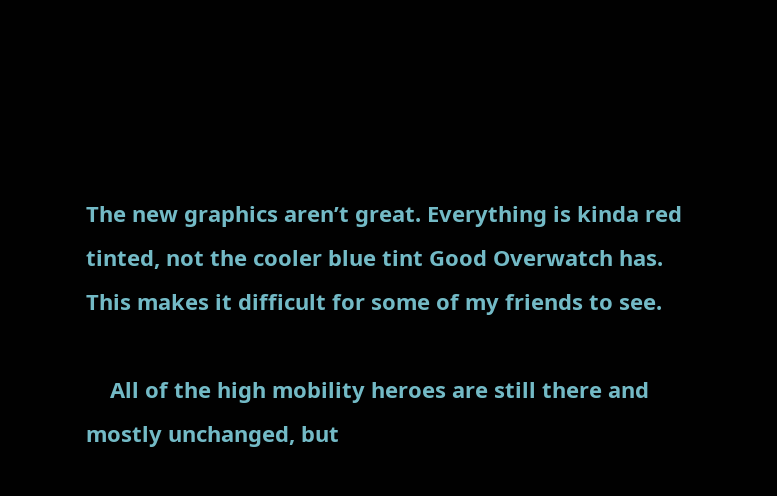The new graphics aren’t great. Everything is kinda red tinted, not the cooler blue tint Good Overwatch has. This makes it difficult for some of my friends to see.

    All of the high mobility heroes are still there and mostly unchanged, but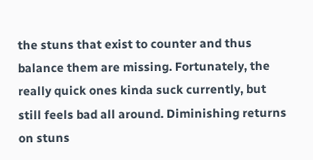the stuns that exist to counter and thus balance them are missing. Fortunately, the really quick ones kinda suck currently, but still feels bad all around. Diminishing returns on stuns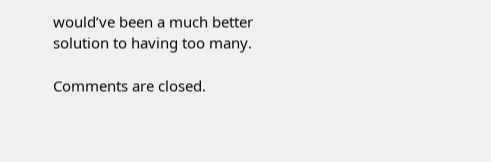would’ve been a much better solution to having too many.

Comments are closed.